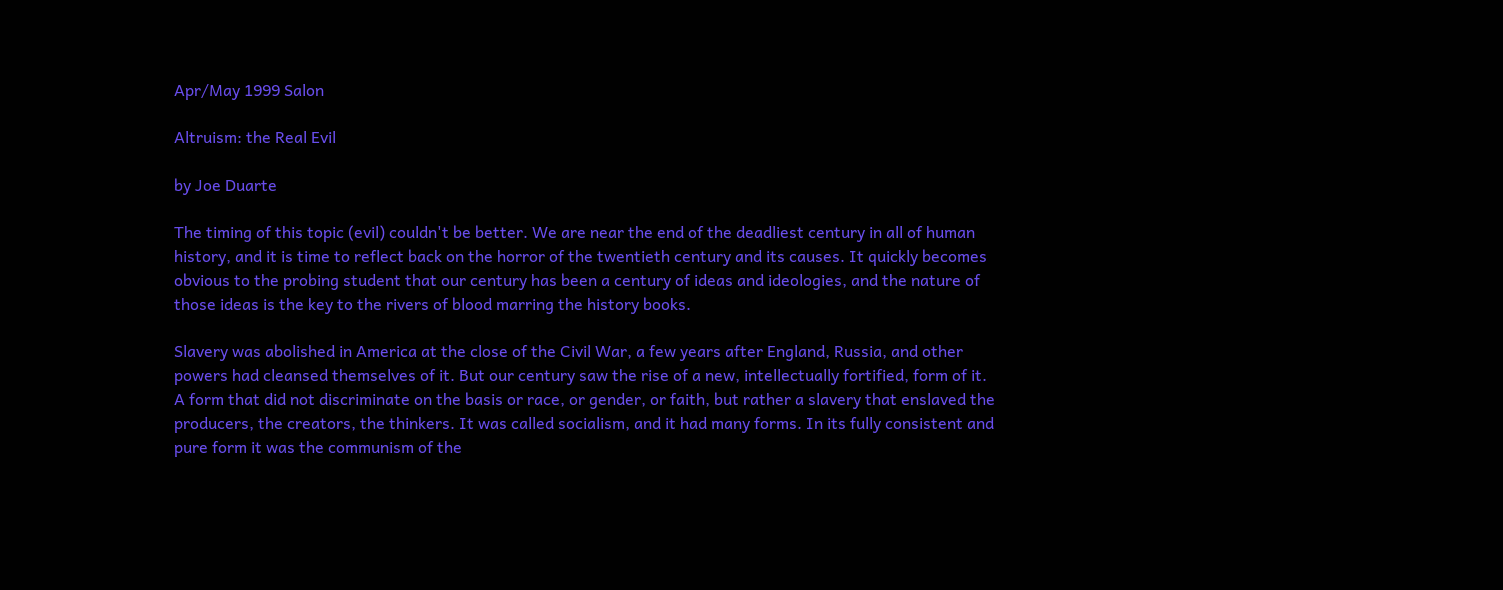Apr/May 1999 Salon

Altruism: the Real Evil

by Joe Duarte

The timing of this topic (evil) couldn't be better. We are near the end of the deadliest century in all of human history, and it is time to reflect back on the horror of the twentieth century and its causes. It quickly becomes obvious to the probing student that our century has been a century of ideas and ideologies, and the nature of those ideas is the key to the rivers of blood marring the history books.

Slavery was abolished in America at the close of the Civil War, a few years after England, Russia, and other powers had cleansed themselves of it. But our century saw the rise of a new, intellectually fortified, form of it. A form that did not discriminate on the basis or race, or gender, or faith, but rather a slavery that enslaved the producers, the creators, the thinkers. It was called socialism, and it had many forms. In its fully consistent and pure form it was the communism of the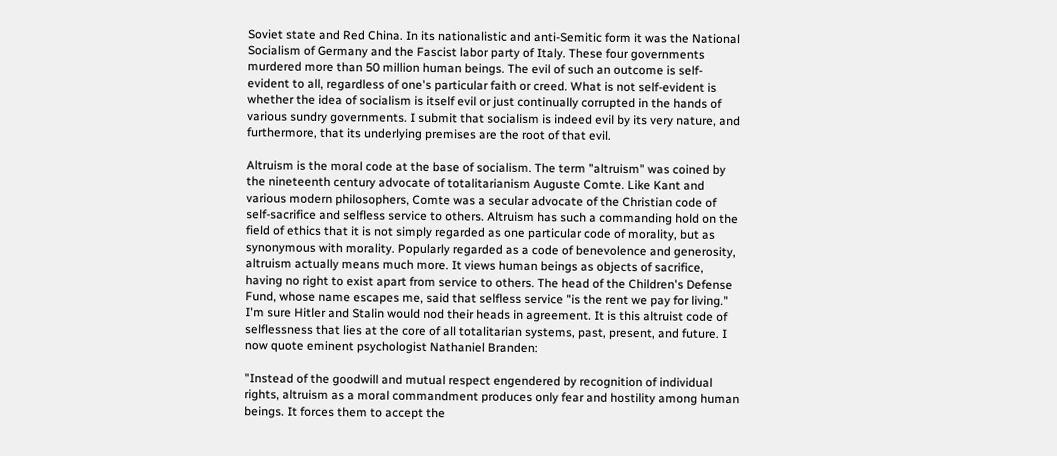Soviet state and Red China. In its nationalistic and anti-Semitic form it was the National Socialism of Germany and the Fascist labor party of Italy. These four governments murdered more than 50 million human beings. The evil of such an outcome is self-evident to all, regardless of one's particular faith or creed. What is not self-evident is whether the idea of socialism is itself evil or just continually corrupted in the hands of various sundry governments. I submit that socialism is indeed evil by its very nature, and furthermore, that its underlying premises are the root of that evil.

Altruism is the moral code at the base of socialism. The term "altruism" was coined by the nineteenth century advocate of totalitarianism Auguste Comte. Like Kant and various modern philosophers, Comte was a secular advocate of the Christian code of self-sacrifice and selfless service to others. Altruism has such a commanding hold on the field of ethics that it is not simply regarded as one particular code of morality, but as synonymous with morality. Popularly regarded as a code of benevolence and generosity, altruism actually means much more. It views human beings as objects of sacrifice, having no right to exist apart from service to others. The head of the Children's Defense Fund, whose name escapes me, said that selfless service "is the rent we pay for living." I'm sure Hitler and Stalin would nod their heads in agreement. It is this altruist code of selflessness that lies at the core of all totalitarian systems, past, present, and future. I now quote eminent psychologist Nathaniel Branden:

"Instead of the goodwill and mutual respect engendered by recognition of individual rights, altruism as a moral commandment produces only fear and hostility among human beings. It forces them to accept the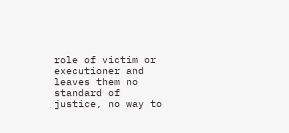role of victim or executioner and leaves them no standard of justice, no way to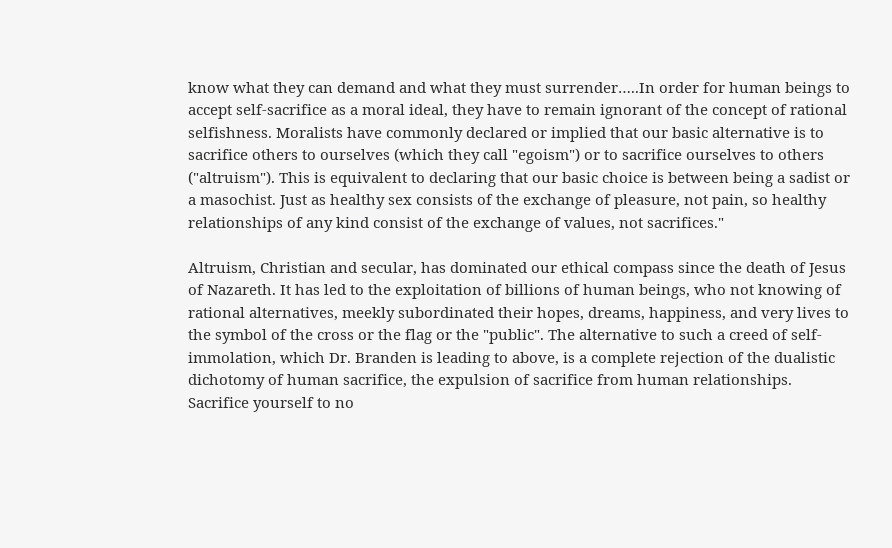know what they can demand and what they must surrender…..In order for human beings to accept self-sacrifice as a moral ideal, they have to remain ignorant of the concept of rational selfishness. Moralists have commonly declared or implied that our basic alternative is to sacrifice others to ourselves (which they call "egoism") or to sacrifice ourselves to others ("altruism"). This is equivalent to declaring that our basic choice is between being a sadist or a masochist. Just as healthy sex consists of the exchange of pleasure, not pain, so healthy relationships of any kind consist of the exchange of values, not sacrifices."

Altruism, Christian and secular, has dominated our ethical compass since the death of Jesus of Nazareth. It has led to the exploitation of billions of human beings, who not knowing of rational alternatives, meekly subordinated their hopes, dreams, happiness, and very lives to the symbol of the cross or the flag or the "public". The alternative to such a creed of self-immolation, which Dr. Branden is leading to above, is a complete rejection of the dualistic dichotomy of human sacrifice, the expulsion of sacrifice from human relationships. Sacrifice yourself to no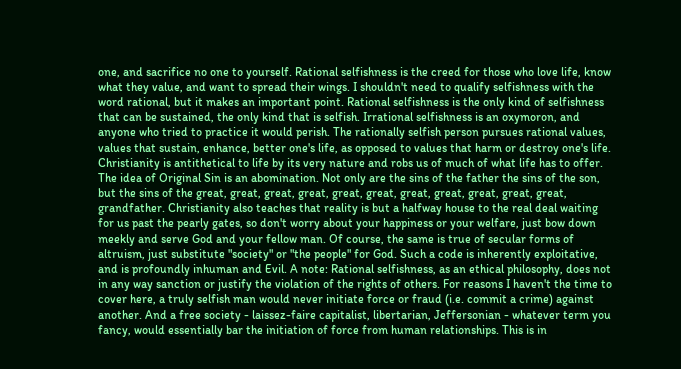one, and sacrifice no one to yourself. Rational selfishness is the creed for those who love life, know what they value, and want to spread their wings. I shouldn't need to qualify selfishness with the word rational, but it makes an important point. Rational selfishness is the only kind of selfishness that can be sustained, the only kind that is selfish. Irrational selfishness is an oxymoron, and anyone who tried to practice it would perish. The rationally selfish person pursues rational values, values that sustain, enhance, better one's life, as opposed to values that harm or destroy one's life. Christianity is antithetical to life by its very nature and robs us of much of what life has to offer. The idea of Original Sin is an abomination. Not only are the sins of the father the sins of the son, but the sins of the great, great, great, great, great, great, great, great, great, great, great, grandfather. Christianity also teaches that reality is but a halfway house to the real deal waiting for us past the pearly gates, so don't worry about your happiness or your welfare, just bow down meekly and serve God and your fellow man. Of course, the same is true of secular forms of altruism, just substitute "society" or "the people" for God. Such a code is inherently exploitative, and is profoundly inhuman and Evil. A note: Rational selfishness, as an ethical philosophy, does not in any way sanction or justify the violation of the rights of others. For reasons I haven't the time to cover here, a truly selfish man would never initiate force or fraud (i.e. commit a crime) against another. And a free society - laissez-faire capitalist, libertarian, Jeffersonian - whatever term you fancy, would essentially bar the initiation of force from human relationships. This is in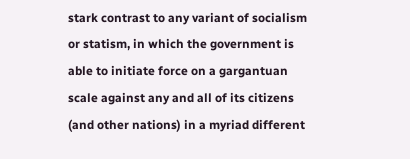stark contrast to any variant of socialism or statism, in which the government is able to initiate force on a gargantuan scale against any and all of its citizens (and other nations) in a myriad different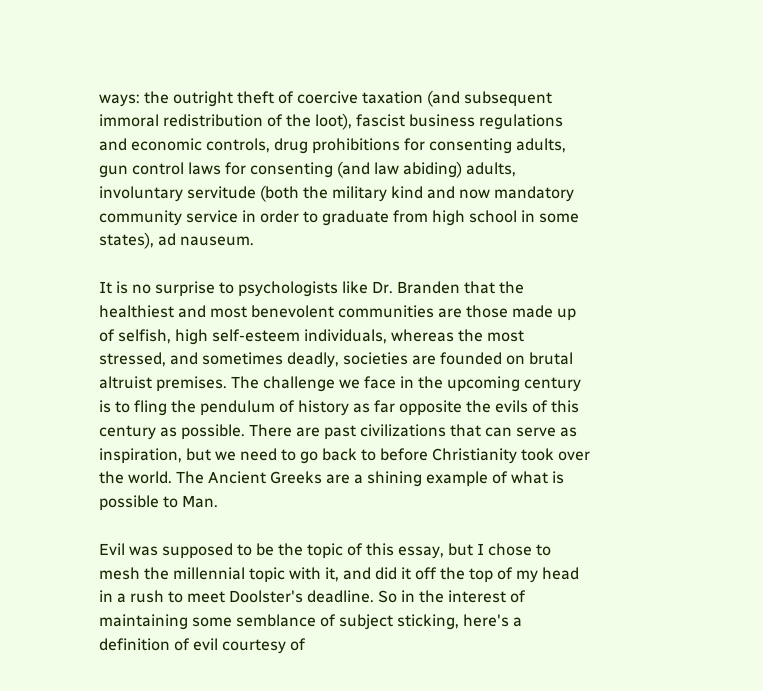ways: the outright theft of coercive taxation (and subsequent immoral redistribution of the loot), fascist business regulations and economic controls, drug prohibitions for consenting adults, gun control laws for consenting (and law abiding) adults, involuntary servitude (both the military kind and now mandatory community service in order to graduate from high school in some states), ad nauseum.

It is no surprise to psychologists like Dr. Branden that the healthiest and most benevolent communities are those made up of selfish, high self-esteem individuals, whereas the most stressed, and sometimes deadly, societies are founded on brutal altruist premises. The challenge we face in the upcoming century is to fling the pendulum of history as far opposite the evils of this century as possible. There are past civilizations that can serve as inspiration, but we need to go back to before Christianity took over the world. The Ancient Greeks are a shining example of what is possible to Man.

Evil was supposed to be the topic of this essay, but I chose to mesh the millennial topic with it, and did it off the top of my head in a rush to meet Doolster's deadline. So in the interest of maintaining some semblance of subject sticking, here's a definition of evil courtesy of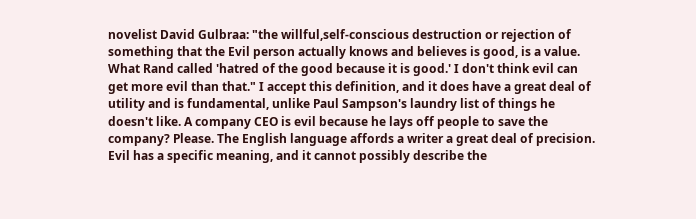novelist David Gulbraa: "the willful,self-conscious destruction or rejection of something that the Evil person actually knows and believes is good, is a value. What Rand called 'hatred of the good because it is good.' I don't think evil can get more evil than that." I accept this definition, and it does have a great deal of utility and is fundamental, unlike Paul Sampson's laundry list of things he doesn't like. A company CEO is evil because he lays off people to save the company? Please. The English language affords a writer a great deal of precision. Evil has a specific meaning, and it cannot possibly describe the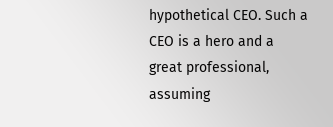hypothetical CEO. Such a CEO is a hero and a great professional, assuming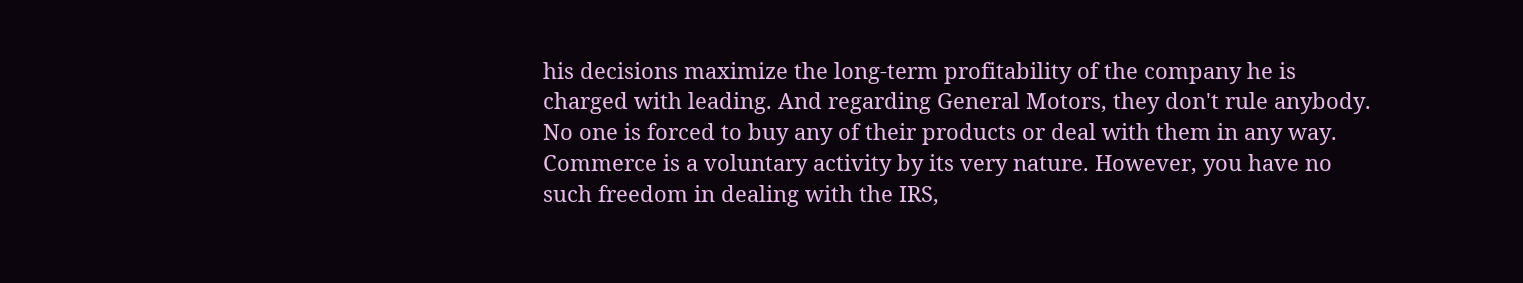his decisions maximize the long-term profitability of the company he is charged with leading. And regarding General Motors, they don't rule anybody. No one is forced to buy any of their products or deal with them in any way. Commerce is a voluntary activity by its very nature. However, you have no such freedom in dealing with the IRS,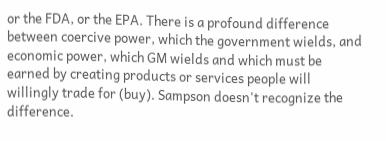or the FDA, or the EPA. There is a profound difference between coercive power, which the government wields, and economic power, which GM wields and which must be earned by creating products or services people will willingly trade for (buy). Sampson doesn't recognize the difference.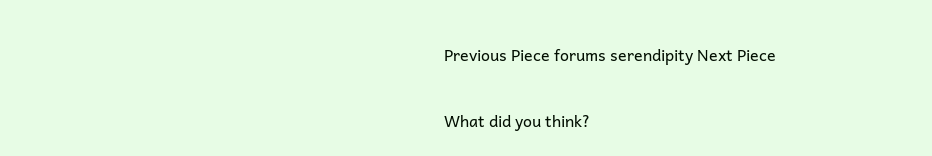Previous Piece forums serendipity Next Piece

What did you think?